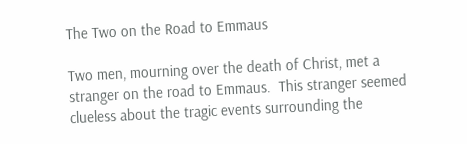The Two on the Road to Emmaus

Two men, mourning over the death of Christ, met a stranger on the road to Emmaus.  This stranger seemed clueless about the tragic events surrounding the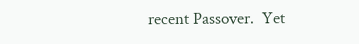recent Passover.  Yet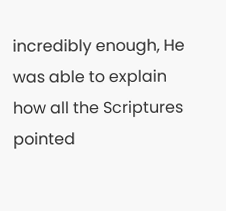incredibly enough, He was able to explain how all the Scriptures pointed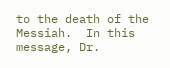to the death of the Messiah.  In this message, Dr.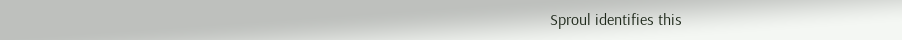Sproul identifies this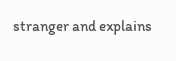stranger and explains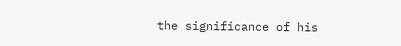the significance of his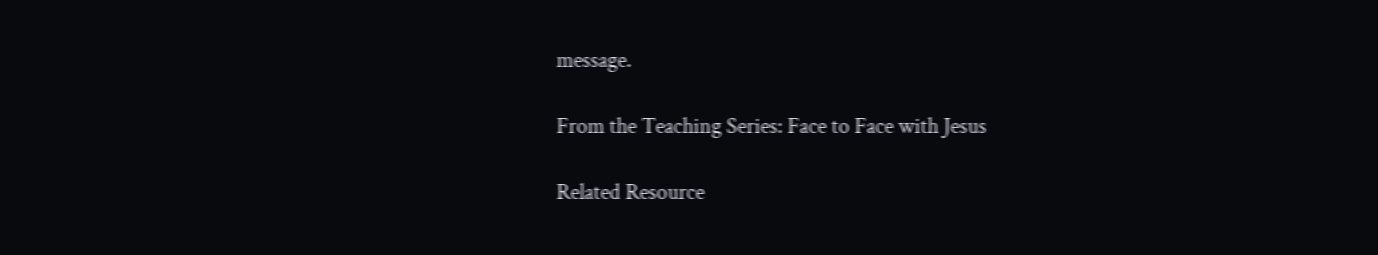message.

From the Teaching Series: Face to Face with Jesus

Related Resource